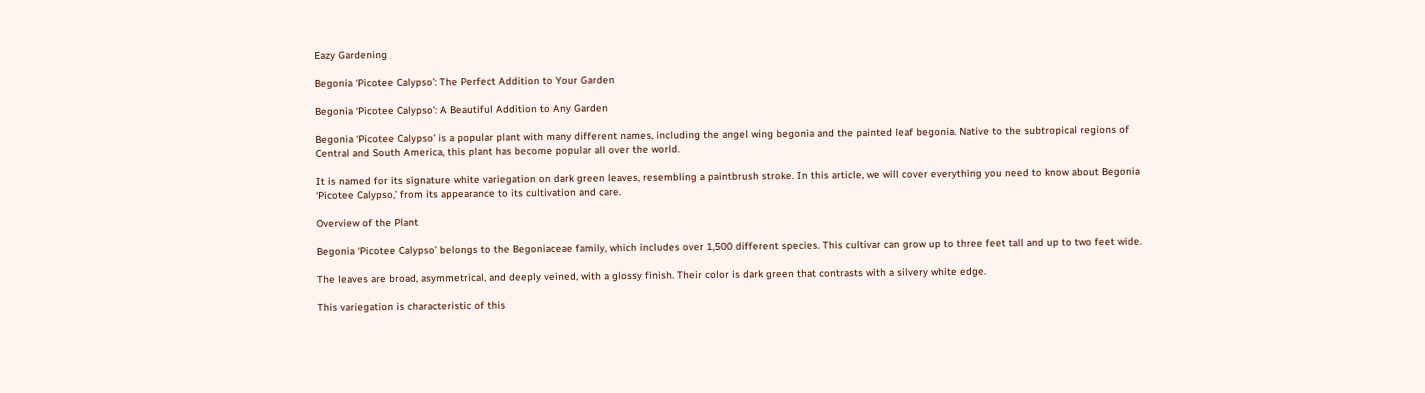Eazy Gardening

Begonia ‘Picotee Calypso’: The Perfect Addition to Your Garden

Begonia ‘Picotee Calypso’: A Beautiful Addition to Any Garden

Begonia ‘Picotee Calypso’ is a popular plant with many different names, including the angel wing begonia and the painted leaf begonia. Native to the subtropical regions of Central and South America, this plant has become popular all over the world.

It is named for its signature white variegation on dark green leaves, resembling a paintbrush stroke. In this article, we will cover everything you need to know about Begonia ‘Picotee Calypso,’ from its appearance to its cultivation and care.

Overview of the Plant

Begonia ‘Picotee Calypso’ belongs to the Begoniaceae family, which includes over 1,500 different species. This cultivar can grow up to three feet tall and up to two feet wide.

The leaves are broad, asymmetrical, and deeply veined, with a glossy finish. Their color is dark green that contrasts with a silvery white edge.

This variegation is characteristic of this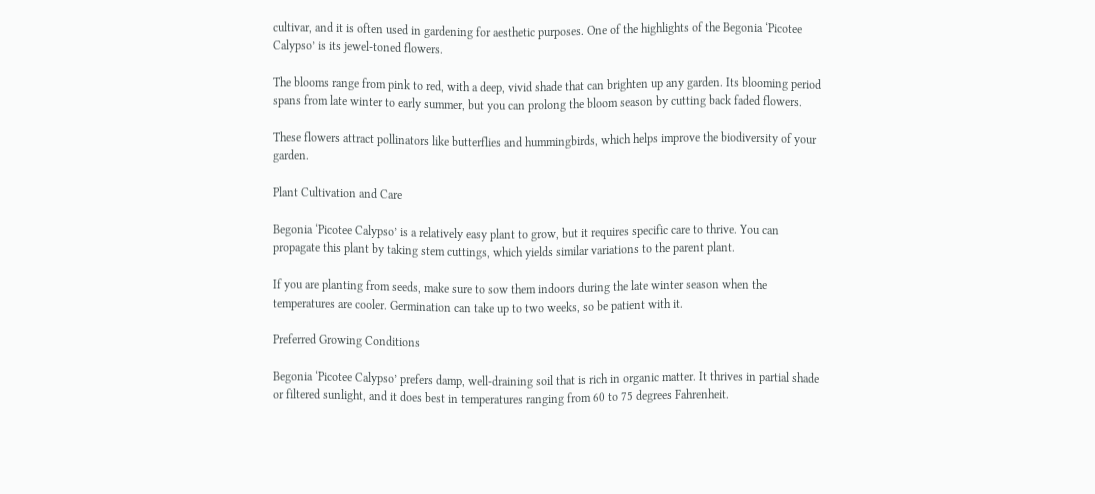cultivar, and it is often used in gardening for aesthetic purposes. One of the highlights of the Begonia ‘Picotee Calypso’ is its jewel-toned flowers.

The blooms range from pink to red, with a deep, vivid shade that can brighten up any garden. Its blooming period spans from late winter to early summer, but you can prolong the bloom season by cutting back faded flowers.

These flowers attract pollinators like butterflies and hummingbirds, which helps improve the biodiversity of your garden.

Plant Cultivation and Care

Begonia ‘Picotee Calypso’ is a relatively easy plant to grow, but it requires specific care to thrive. You can propagate this plant by taking stem cuttings, which yields similar variations to the parent plant.

If you are planting from seeds, make sure to sow them indoors during the late winter season when the temperatures are cooler. Germination can take up to two weeks, so be patient with it.

Preferred Growing Conditions

Begonia ‘Picotee Calypso’ prefers damp, well-draining soil that is rich in organic matter. It thrives in partial shade or filtered sunlight, and it does best in temperatures ranging from 60 to 75 degrees Fahrenheit.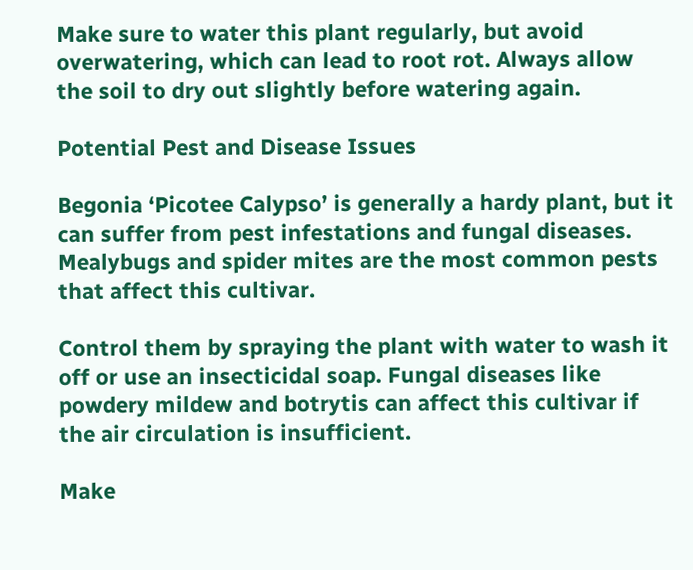Make sure to water this plant regularly, but avoid overwatering, which can lead to root rot. Always allow the soil to dry out slightly before watering again.

Potential Pest and Disease Issues

Begonia ‘Picotee Calypso’ is generally a hardy plant, but it can suffer from pest infestations and fungal diseases. Mealybugs and spider mites are the most common pests that affect this cultivar.

Control them by spraying the plant with water to wash it off or use an insecticidal soap. Fungal diseases like powdery mildew and botrytis can affect this cultivar if the air circulation is insufficient.

Make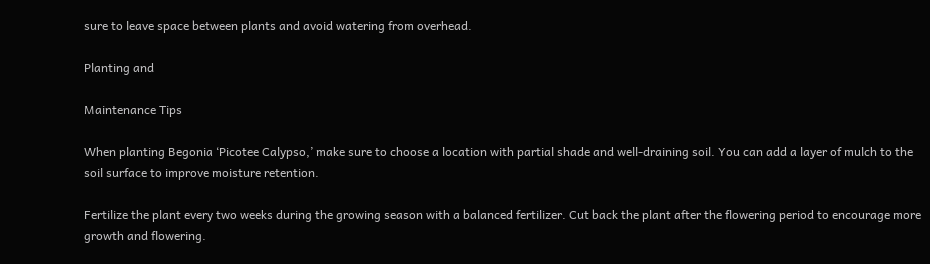sure to leave space between plants and avoid watering from overhead.

Planting and

Maintenance Tips

When planting Begonia ‘Picotee Calypso,’ make sure to choose a location with partial shade and well-draining soil. You can add a layer of mulch to the soil surface to improve moisture retention.

Fertilize the plant every two weeks during the growing season with a balanced fertilizer. Cut back the plant after the flowering period to encourage more growth and flowering.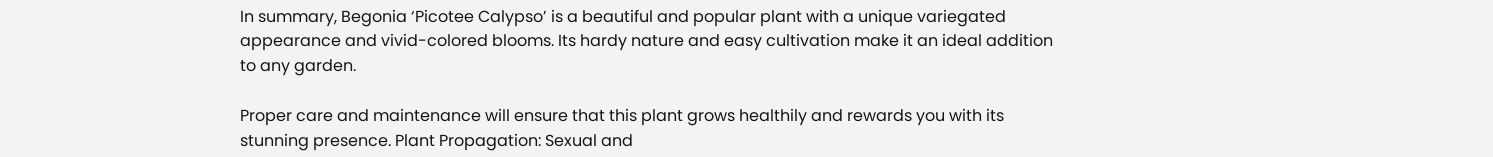In summary, Begonia ‘Picotee Calypso’ is a beautiful and popular plant with a unique variegated appearance and vivid-colored blooms. Its hardy nature and easy cultivation make it an ideal addition to any garden.

Proper care and maintenance will ensure that this plant grows healthily and rewards you with its stunning presence. Plant Propagation: Sexual and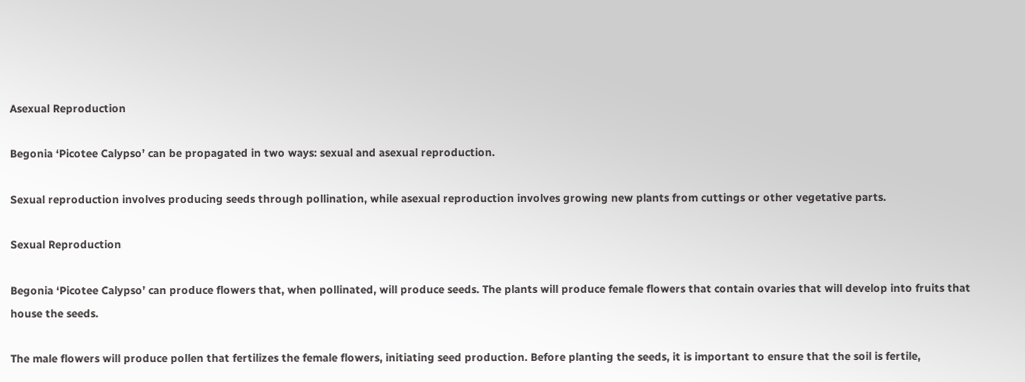Asexual Reproduction

Begonia ‘Picotee Calypso’ can be propagated in two ways: sexual and asexual reproduction.

Sexual reproduction involves producing seeds through pollination, while asexual reproduction involves growing new plants from cuttings or other vegetative parts.

Sexual Reproduction

Begonia ‘Picotee Calypso’ can produce flowers that, when pollinated, will produce seeds. The plants will produce female flowers that contain ovaries that will develop into fruits that house the seeds.

The male flowers will produce pollen that fertilizes the female flowers, initiating seed production. Before planting the seeds, it is important to ensure that the soil is fertile,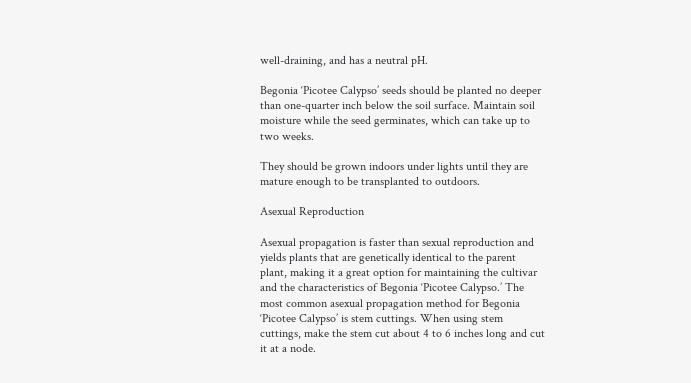well-draining, and has a neutral pH.

Begonia ‘Picotee Calypso’ seeds should be planted no deeper than one-quarter inch below the soil surface. Maintain soil moisture while the seed germinates, which can take up to two weeks.

They should be grown indoors under lights until they are mature enough to be transplanted to outdoors.

Asexual Reproduction

Asexual propagation is faster than sexual reproduction and yields plants that are genetically identical to the parent plant, making it a great option for maintaining the cultivar and the characteristics of Begonia ‘Picotee Calypso.’ The most common asexual propagation method for Begonia ‘Picotee Calypso’ is stem cuttings. When using stem cuttings, make the stem cut about 4 to 6 inches long and cut it at a node.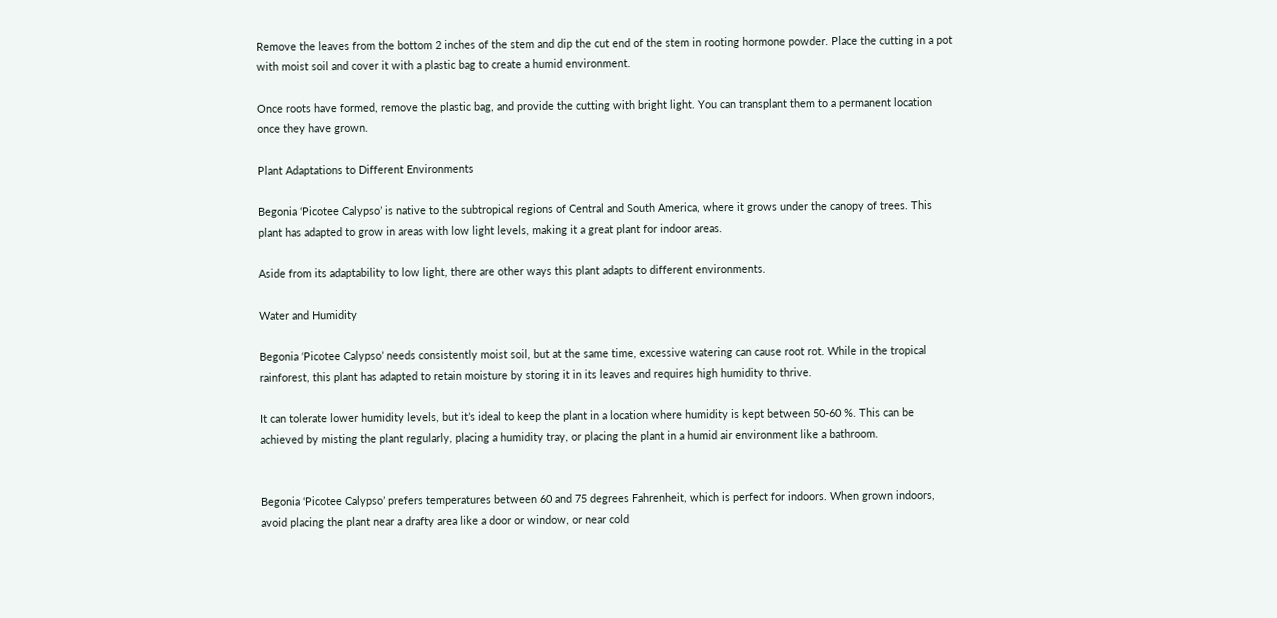Remove the leaves from the bottom 2 inches of the stem and dip the cut end of the stem in rooting hormone powder. Place the cutting in a pot with moist soil and cover it with a plastic bag to create a humid environment.

Once roots have formed, remove the plastic bag, and provide the cutting with bright light. You can transplant them to a permanent location once they have grown.

Plant Adaptations to Different Environments

Begonia ‘Picotee Calypso’ is native to the subtropical regions of Central and South America, where it grows under the canopy of trees. This plant has adapted to grow in areas with low light levels, making it a great plant for indoor areas.

Aside from its adaptability to low light, there are other ways this plant adapts to different environments.

Water and Humidity

Begonia ‘Picotee Calypso’ needs consistently moist soil, but at the same time, excessive watering can cause root rot. While in the tropical rainforest, this plant has adapted to retain moisture by storing it in its leaves and requires high humidity to thrive.

It can tolerate lower humidity levels, but it’s ideal to keep the plant in a location where humidity is kept between 50-60 %. This can be achieved by misting the plant regularly, placing a humidity tray, or placing the plant in a humid air environment like a bathroom.


Begonia ‘Picotee Calypso’ prefers temperatures between 60 and 75 degrees Fahrenheit, which is perfect for indoors. When grown indoors, avoid placing the plant near a drafty area like a door or window, or near cold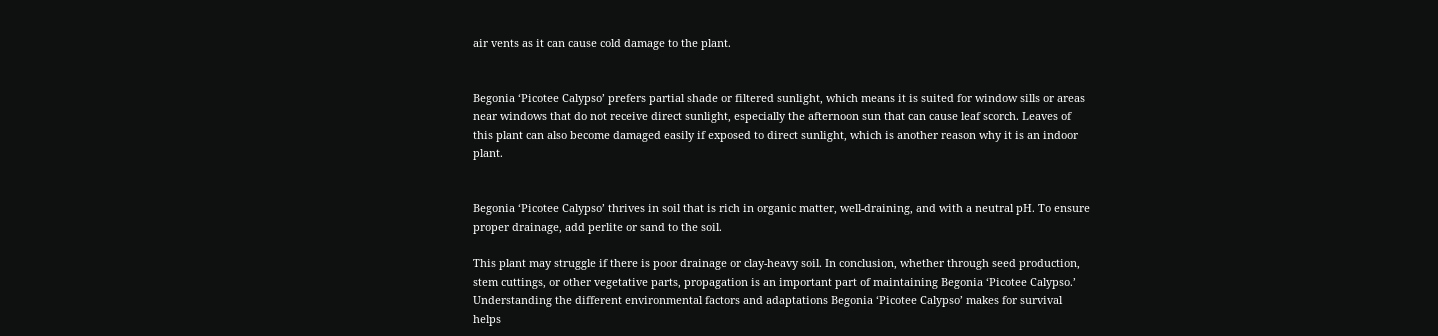air vents as it can cause cold damage to the plant.


Begonia ‘Picotee Calypso’ prefers partial shade or filtered sunlight, which means it is suited for window sills or areas near windows that do not receive direct sunlight, especially the afternoon sun that can cause leaf scorch. Leaves of this plant can also become damaged easily if exposed to direct sunlight, which is another reason why it is an indoor plant.


Begonia ‘Picotee Calypso’ thrives in soil that is rich in organic matter, well-draining, and with a neutral pH. To ensure proper drainage, add perlite or sand to the soil.

This plant may struggle if there is poor drainage or clay-heavy soil. In conclusion, whether through seed production, stem cuttings, or other vegetative parts, propagation is an important part of maintaining Begonia ‘Picotee Calypso.’ Understanding the different environmental factors and adaptations Begonia ‘Picotee Calypso’ makes for survival helps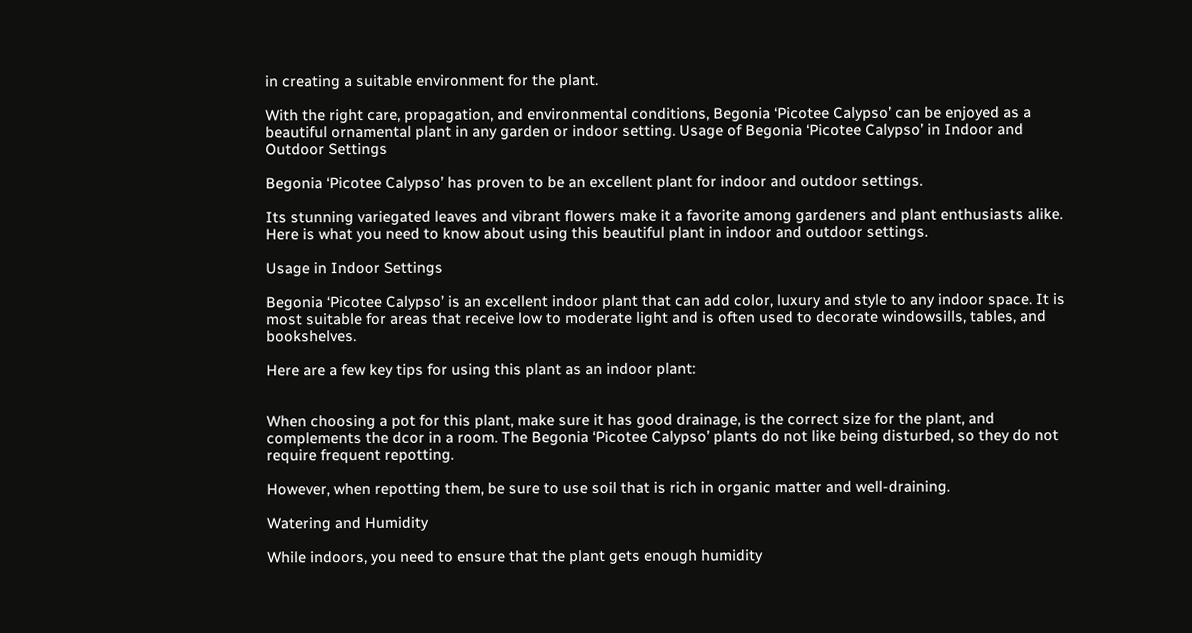in creating a suitable environment for the plant.

With the right care, propagation, and environmental conditions, Begonia ‘Picotee Calypso’ can be enjoyed as a beautiful ornamental plant in any garden or indoor setting. Usage of Begonia ‘Picotee Calypso’ in Indoor and Outdoor Settings

Begonia ‘Picotee Calypso’ has proven to be an excellent plant for indoor and outdoor settings.

Its stunning variegated leaves and vibrant flowers make it a favorite among gardeners and plant enthusiasts alike. Here is what you need to know about using this beautiful plant in indoor and outdoor settings.

Usage in Indoor Settings

Begonia ‘Picotee Calypso’ is an excellent indoor plant that can add color, luxury and style to any indoor space. It is most suitable for areas that receive low to moderate light and is often used to decorate windowsills, tables, and bookshelves.

Here are a few key tips for using this plant as an indoor plant:


When choosing a pot for this plant, make sure it has good drainage, is the correct size for the plant, and complements the dcor in a room. The Begonia ‘Picotee Calypso’ plants do not like being disturbed, so they do not require frequent repotting.

However, when repotting them, be sure to use soil that is rich in organic matter and well-draining.

Watering and Humidity

While indoors, you need to ensure that the plant gets enough humidity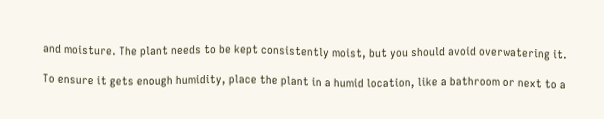and moisture. The plant needs to be kept consistently moist, but you should avoid overwatering it.

To ensure it gets enough humidity, place the plant in a humid location, like a bathroom or next to a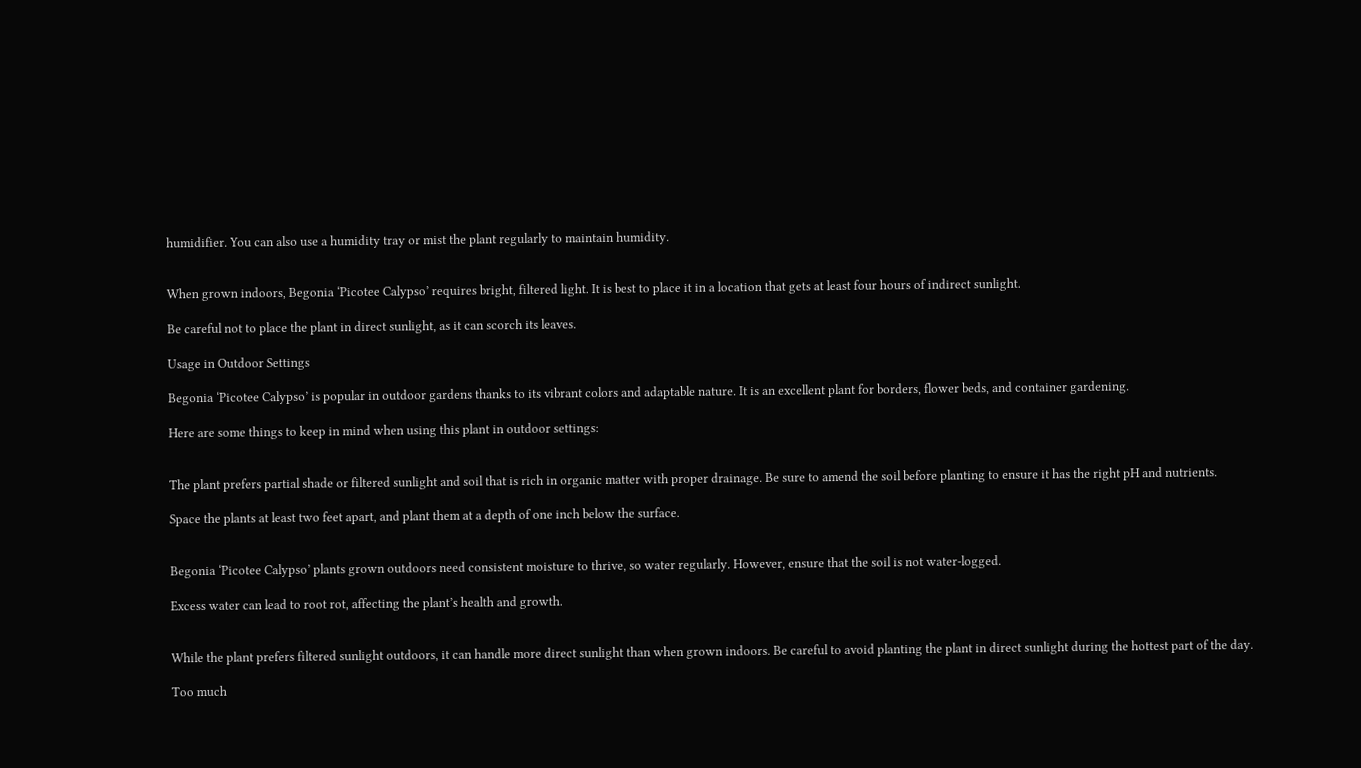humidifier. You can also use a humidity tray or mist the plant regularly to maintain humidity.


When grown indoors, Begonia ‘Picotee Calypso’ requires bright, filtered light. It is best to place it in a location that gets at least four hours of indirect sunlight.

Be careful not to place the plant in direct sunlight, as it can scorch its leaves.

Usage in Outdoor Settings

Begonia ‘Picotee Calypso’ is popular in outdoor gardens thanks to its vibrant colors and adaptable nature. It is an excellent plant for borders, flower beds, and container gardening.

Here are some things to keep in mind when using this plant in outdoor settings:


The plant prefers partial shade or filtered sunlight and soil that is rich in organic matter with proper drainage. Be sure to amend the soil before planting to ensure it has the right pH and nutrients.

Space the plants at least two feet apart, and plant them at a depth of one inch below the surface.


Begonia ‘Picotee Calypso’ plants grown outdoors need consistent moisture to thrive, so water regularly. However, ensure that the soil is not water-logged.

Excess water can lead to root rot, affecting the plant’s health and growth.


While the plant prefers filtered sunlight outdoors, it can handle more direct sunlight than when grown indoors. Be careful to avoid planting the plant in direct sunlight during the hottest part of the day.

Too much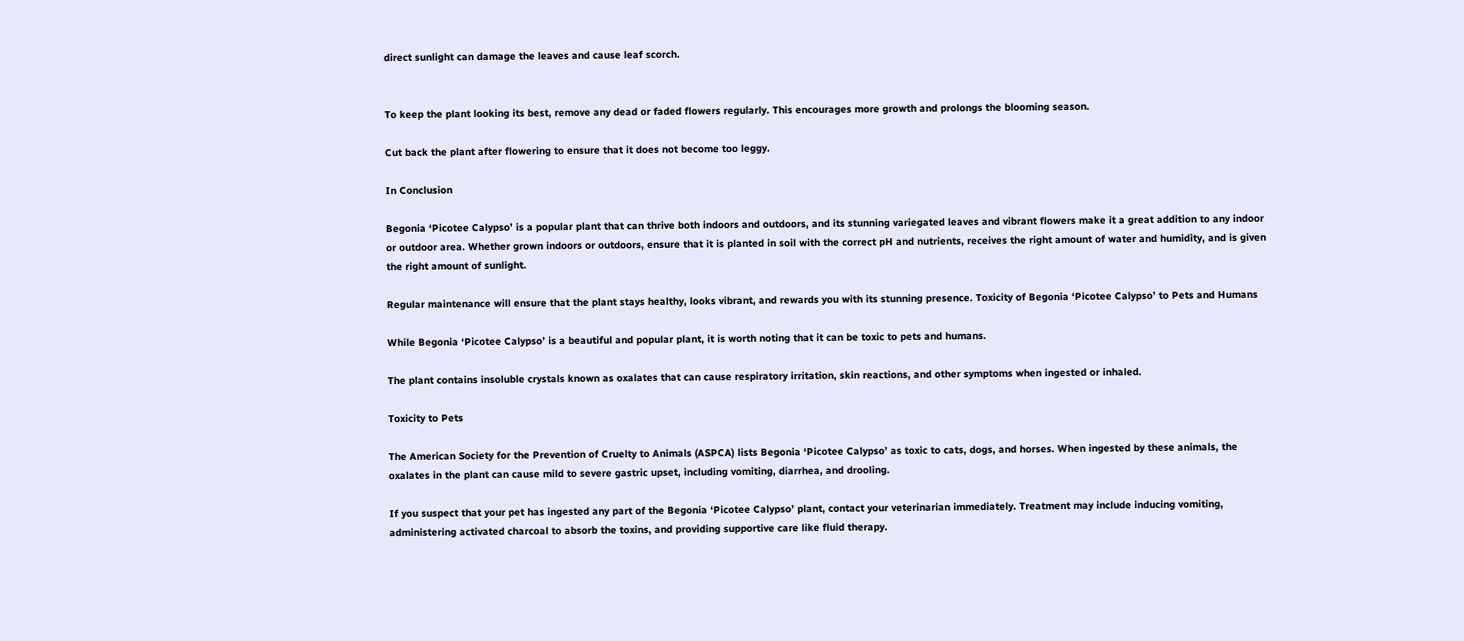direct sunlight can damage the leaves and cause leaf scorch.


To keep the plant looking its best, remove any dead or faded flowers regularly. This encourages more growth and prolongs the blooming season.

Cut back the plant after flowering to ensure that it does not become too leggy.

In Conclusion

Begonia ‘Picotee Calypso’ is a popular plant that can thrive both indoors and outdoors, and its stunning variegated leaves and vibrant flowers make it a great addition to any indoor or outdoor area. Whether grown indoors or outdoors, ensure that it is planted in soil with the correct pH and nutrients, receives the right amount of water and humidity, and is given the right amount of sunlight.

Regular maintenance will ensure that the plant stays healthy, looks vibrant, and rewards you with its stunning presence. Toxicity of Begonia ‘Picotee Calypso’ to Pets and Humans

While Begonia ‘Picotee Calypso’ is a beautiful and popular plant, it is worth noting that it can be toxic to pets and humans.

The plant contains insoluble crystals known as oxalates that can cause respiratory irritation, skin reactions, and other symptoms when ingested or inhaled.

Toxicity to Pets

The American Society for the Prevention of Cruelty to Animals (ASPCA) lists Begonia ‘Picotee Calypso’ as toxic to cats, dogs, and horses. When ingested by these animals, the oxalates in the plant can cause mild to severe gastric upset, including vomiting, diarrhea, and drooling.

If you suspect that your pet has ingested any part of the Begonia ‘Picotee Calypso’ plant, contact your veterinarian immediately. Treatment may include inducing vomiting, administering activated charcoal to absorb the toxins, and providing supportive care like fluid therapy.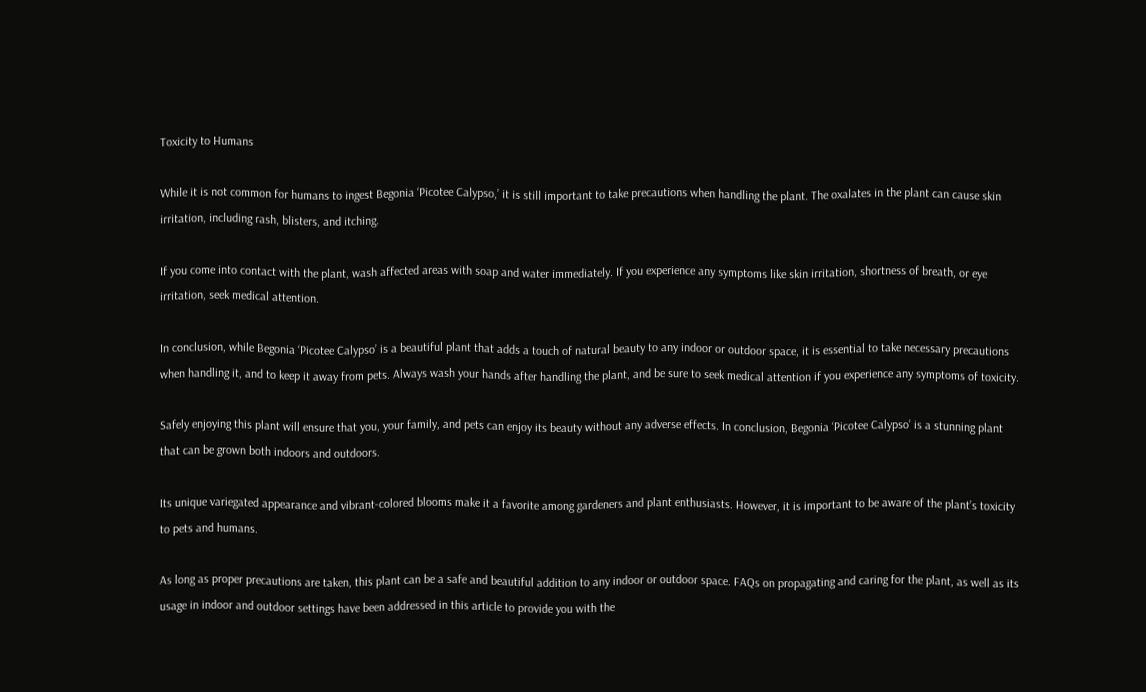Toxicity to Humans

While it is not common for humans to ingest Begonia ‘Picotee Calypso,’ it is still important to take precautions when handling the plant. The oxalates in the plant can cause skin irritation, including rash, blisters, and itching.

If you come into contact with the plant, wash affected areas with soap and water immediately. If you experience any symptoms like skin irritation, shortness of breath, or eye irritation, seek medical attention.

In conclusion, while Begonia ‘Picotee Calypso’ is a beautiful plant that adds a touch of natural beauty to any indoor or outdoor space, it is essential to take necessary precautions when handling it, and to keep it away from pets. Always wash your hands after handling the plant, and be sure to seek medical attention if you experience any symptoms of toxicity.

Safely enjoying this plant will ensure that you, your family, and pets can enjoy its beauty without any adverse effects. In conclusion, Begonia ‘Picotee Calypso’ is a stunning plant that can be grown both indoors and outdoors.

Its unique variegated appearance and vibrant-colored blooms make it a favorite among gardeners and plant enthusiasts. However, it is important to be aware of the plant’s toxicity to pets and humans.

As long as proper precautions are taken, this plant can be a safe and beautiful addition to any indoor or outdoor space. FAQs on propagating and caring for the plant, as well as its usage in indoor and outdoor settings have been addressed in this article to provide you with the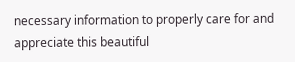necessary information to properly care for and appreciate this beautiful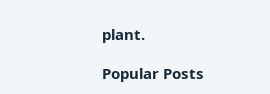plant.

Popular Posts